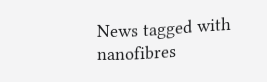News tagged with nanofibres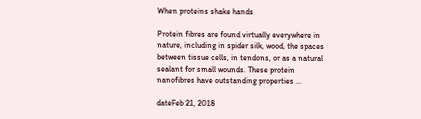When proteins shake hands

Protein fibres are found virtually everywhere in nature, including in spider silk, wood, the spaces between tissue cells, in tendons, or as a natural sealant for small wounds. These protein nanofibres have outstanding properties ...

dateFeb 21, 2018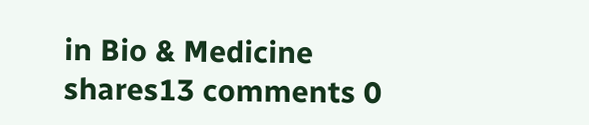in Bio & Medicine
shares13 comments 0